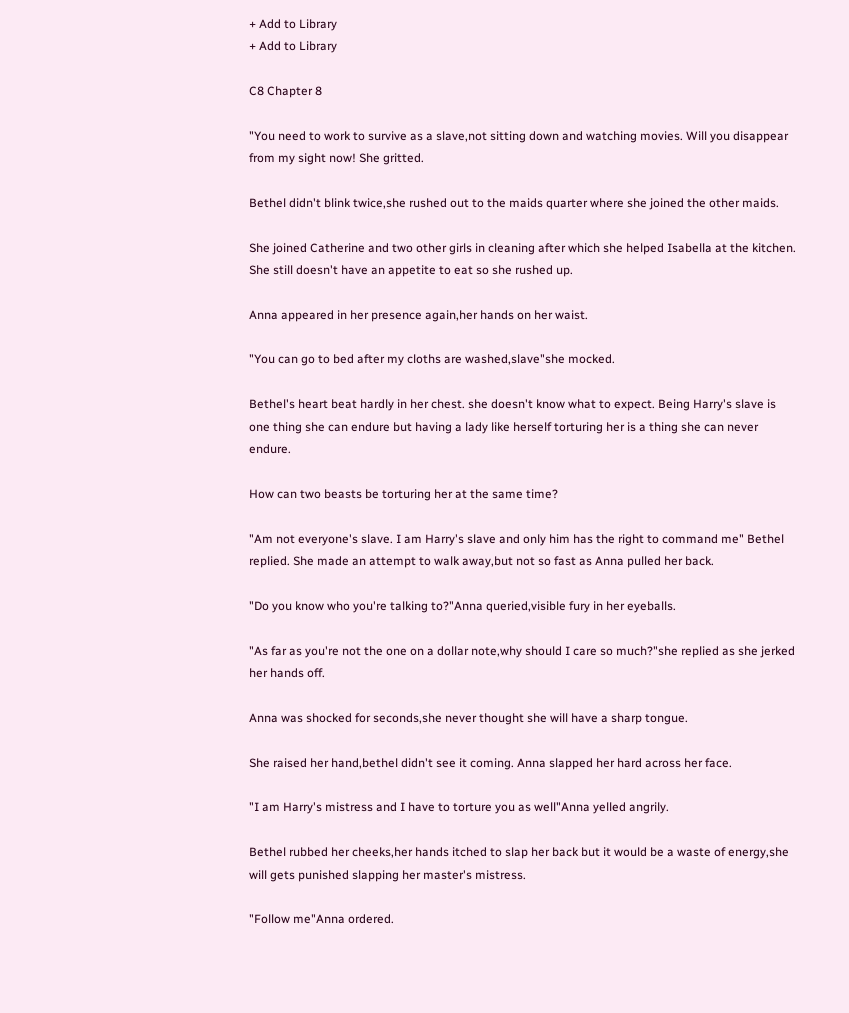+ Add to Library
+ Add to Library

C8 Chapter 8

"You need to work to survive as a slave,not sitting down and watching movies. Will you disappear from my sight now! She gritted.

Bethel didn't blink twice,she rushed out to the maids quarter where she joined the other maids.

She joined Catherine and two other girls in cleaning after which she helped Isabella at the kitchen. She still doesn't have an appetite to eat so she rushed up.

Anna appeared in her presence again,her hands on her waist.

"You can go to bed after my cloths are washed,slave"she mocked.

Bethel's heart beat hardly in her chest. she doesn't know what to expect. Being Harry's slave is one thing she can endure but having a lady like herself torturing her is a thing she can never endure.

How can two beasts be torturing her at the same time?

"Am not everyone's slave. I am Harry's slave and only him has the right to command me" Bethel replied. She made an attempt to walk away,but not so fast as Anna pulled her back.

"Do you know who you're talking to?"Anna queried,visible fury in her eyeballs.

"As far as you're not the one on a dollar note,why should I care so much?"she replied as she jerked her hands off.

Anna was shocked for seconds,she never thought she will have a sharp tongue.

She raised her hand,bethel didn't see it coming. Anna slapped her hard across her face.

"I am Harry's mistress and I have to torture you as well"Anna yelled angrily.

Bethel rubbed her cheeks,her hands itched to slap her back but it would be a waste of energy,she will gets punished slapping her master's mistress.

"Follow me"Anna ordered.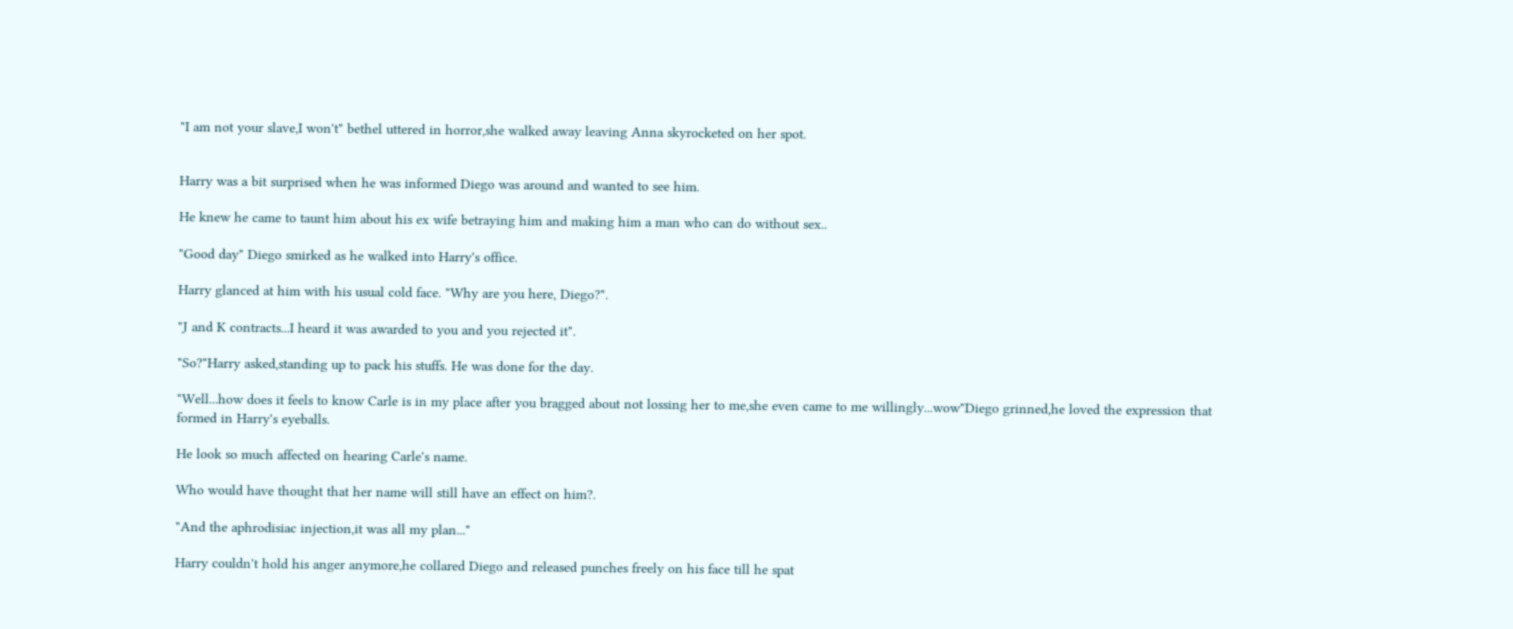"I am not your slave,I won't" bethel uttered in horror,she walked away leaving Anna skyrocketed on her spot.


Harry was a bit surprised when he was informed Diego was around and wanted to see him.

He knew he came to taunt him about his ex wife betraying him and making him a man who can do without sex..

"Good day" Diego smirked as he walked into Harry's office.

Harry glanced at him with his usual cold face. "Why are you here, Diego?".

"J and K contracts...I heard it was awarded to you and you rejected it".

"So?"Harry asked,standing up to pack his stuffs. He was done for the day.

"Well...how does it feels to know Carle is in my place after you bragged about not lossing her to me,she even came to me willingly...wow"Diego grinned,he loved the expression that formed in Harry's eyeballs.

He look so much affected on hearing Carle's name.

Who would have thought that her name will still have an effect on him?.

"And the aphrodisiac injection,it was all my plan..."

Harry couldn't hold his anger anymore,he collared Diego and released punches freely on his face till he spat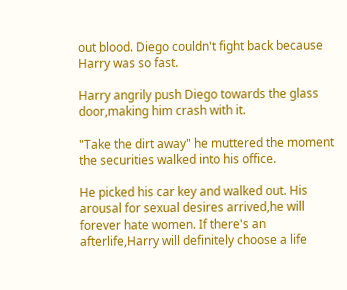out blood. Diego couldn't fight back because Harry was so fast.

Harry angrily push Diego towards the glass door,making him crash with it.

"Take the dirt away" he muttered the moment the securities walked into his office.

He picked his car key and walked out. His arousal for sexual desires arrived,he will forever hate women. If there's an afterlife,Harry will definitely choose a life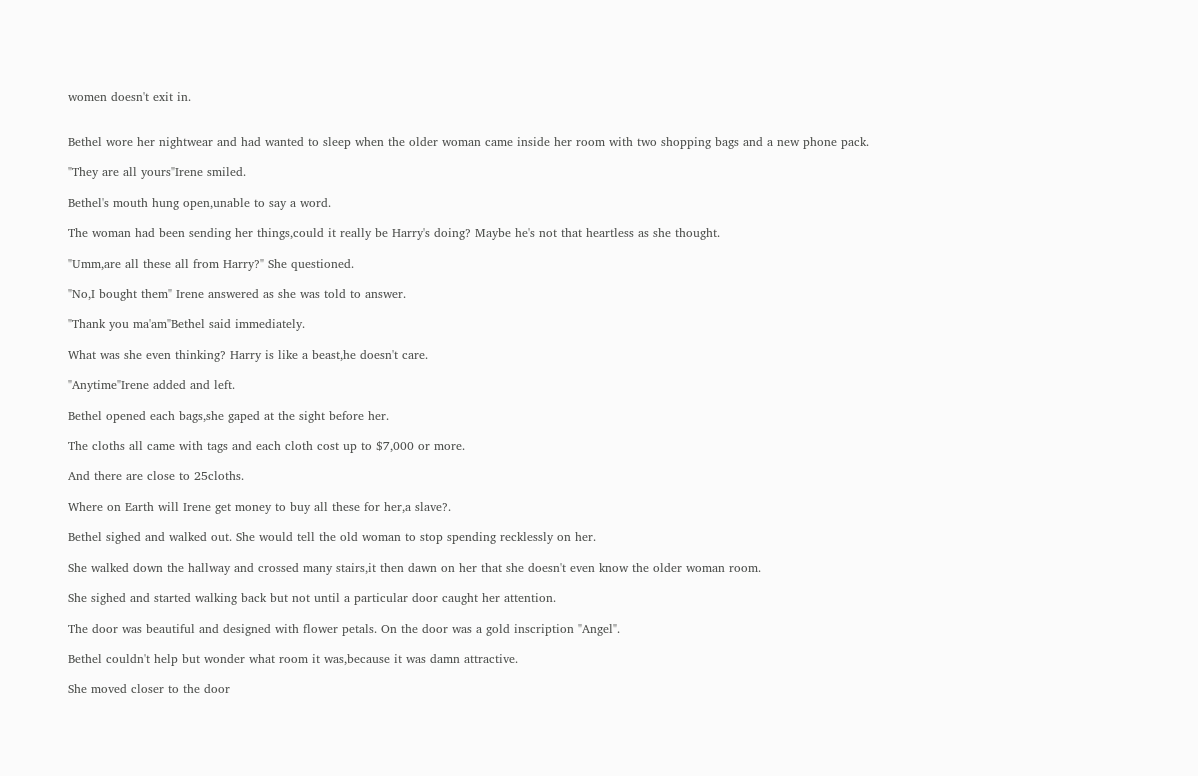women doesn't exit in.


Bethel wore her nightwear and had wanted to sleep when the older woman came inside her room with two shopping bags and a new phone pack.

"They are all yours"Irene smiled.

Bethel's mouth hung open,unable to say a word.

The woman had been sending her things,could it really be Harry's doing? Maybe he's not that heartless as she thought.

"Umm,are all these all from Harry?" She questioned.

"No,I bought them" Irene answered as she was told to answer.

"Thank you ma'am"Bethel said immediately.

What was she even thinking? Harry is like a beast,he doesn't care.

"Anytime"Irene added and left.

Bethel opened each bags,she gaped at the sight before her.

The cloths all came with tags and each cloth cost up to $7,000 or more.

And there are close to 25cloths.

Where on Earth will Irene get money to buy all these for her,a slave?.

Bethel sighed and walked out. She would tell the old woman to stop spending recklessly on her.

She walked down the hallway and crossed many stairs,it then dawn on her that she doesn't even know the older woman room.

She sighed and started walking back but not until a particular door caught her attention.

The door was beautiful and designed with flower petals. On the door was a gold inscription "Angel".

Bethel couldn't help but wonder what room it was,because it was damn attractive.

She moved closer to the door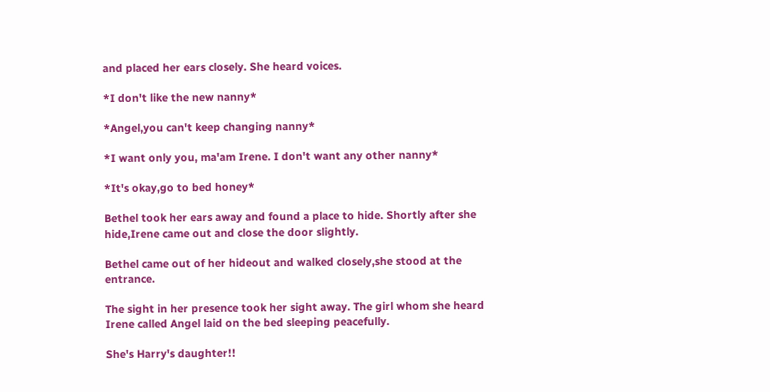and placed her ears closely. She heard voices.

*I don't like the new nanny*

*Angel,you can't keep changing nanny*

*I want only you, ma'am Irene. I don't want any other nanny*

*It's okay,go to bed honey*

Bethel took her ears away and found a place to hide. Shortly after she hide,Irene came out and close the door slightly.

Bethel came out of her hideout and walked closely,she stood at the entrance.

The sight in her presence took her sight away. The girl whom she heard Irene called Angel laid on the bed sleeping peacefully.

She's Harry's daughter!!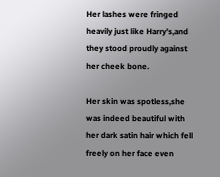Her lashes were fringed heavily just like Harry's,and they stood proudly against her cheek bone.

Her skin was spotless,she was indeed beautiful with her dark satin hair which fell freely on her face even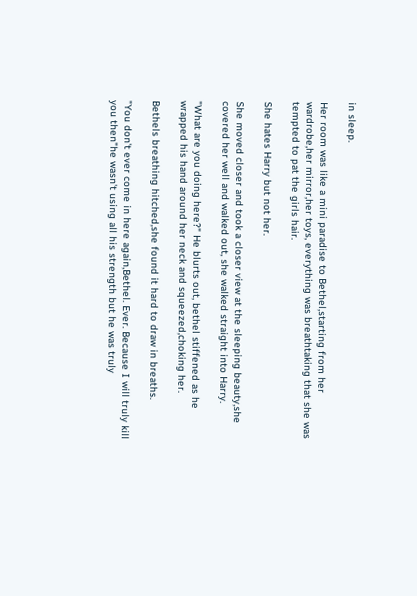in sleep.

Her room was like a mini paradise to Bethel,starting from her wardrobe,her mirror,her toys, everything was breathtaking that she was tempted to pat the girls hair.

She hates Harry but not her.

She moved closer and took a closer view at the sleeping beauty,she covered her well and walked out, she walked straight into Harry.

"What are you doing here?" He blurts out, bethel stiffened as he wrapped his hand around her neck and squeezed,choking her.

Bethels breathing hitched,she found it hard to draw in breaths.

"You don't ever come in here again,Bethel. Ever. Because I will truly kill you then"he wasn't using all his strength but he was truly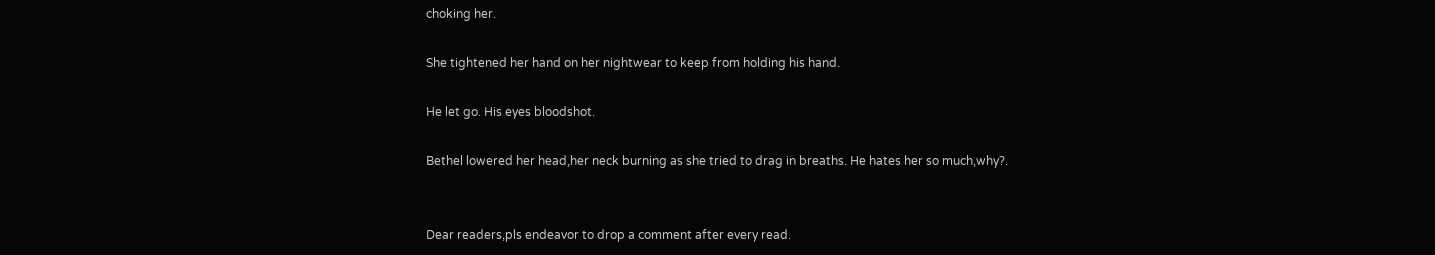choking her.

She tightened her hand on her nightwear to keep from holding his hand.

He let go. His eyes bloodshot.

Bethel lowered her head,her neck burning as she tried to drag in breaths. He hates her so much,why?.


Dear readers,pls endeavor to drop a comment after every read.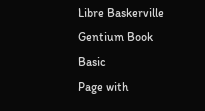Libre Baskerville
Gentium Book Basic
Page with